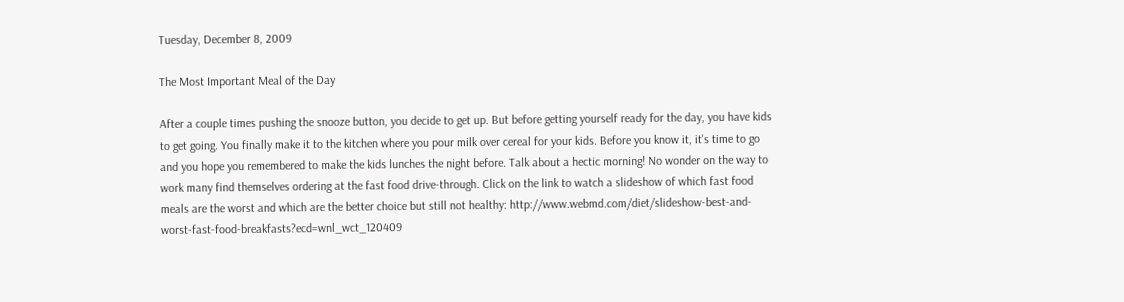Tuesday, December 8, 2009

The Most Important Meal of the Day

After a couple times pushing the snooze button, you decide to get up. But before getting yourself ready for the day, you have kids to get going. You finally make it to the kitchen where you pour milk over cereal for your kids. Before you know it, it's time to go and you hope you remembered to make the kids lunches the night before. Talk about a hectic morning! No wonder on the way to work many find themselves ordering at the fast food drive-through. Click on the link to watch a slideshow of which fast food meals are the worst and which are the better choice but still not healthy: http://www.webmd.com/diet/slideshow-best-and-worst-fast-food-breakfasts?ecd=wnl_wct_120409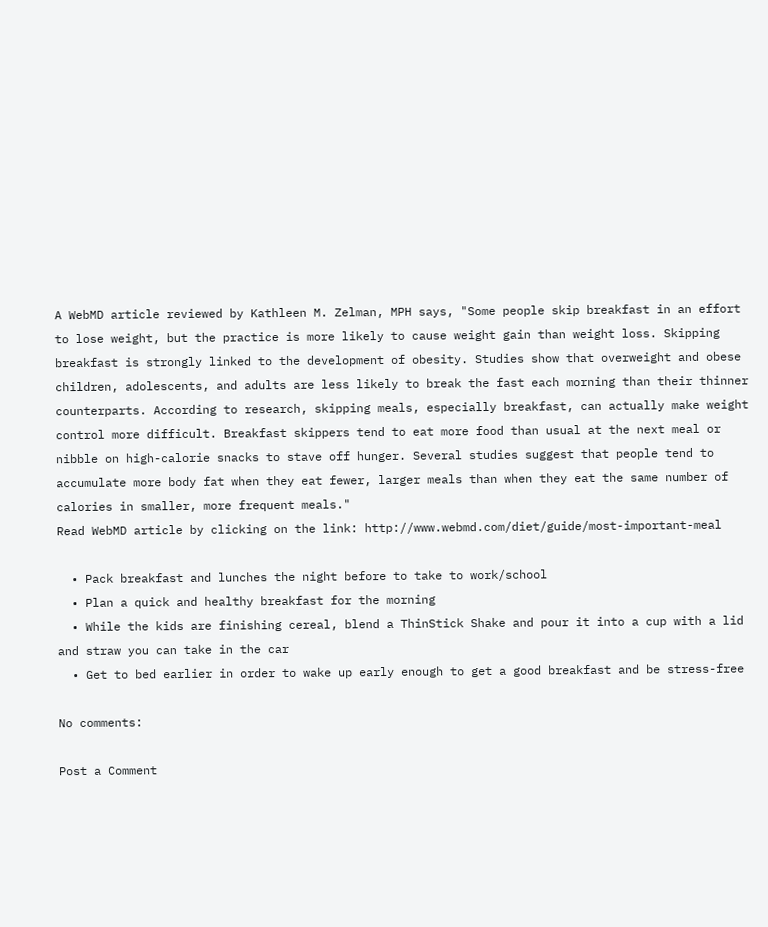A WebMD article reviewed by Kathleen M. Zelman, MPH says, "Some people skip breakfast in an effort to lose weight, but the practice is more likely to cause weight gain than weight loss. Skipping breakfast is strongly linked to the development of obesity. Studies show that overweight and obese children, adolescents, and adults are less likely to break the fast each morning than their thinner counterparts. According to research, skipping meals, especially breakfast, can actually make weight control more difficult. Breakfast skippers tend to eat more food than usual at the next meal or nibble on high-calorie snacks to stave off hunger. Several studies suggest that people tend to accumulate more body fat when they eat fewer, larger meals than when they eat the same number of calories in smaller, more frequent meals."
Read WebMD article by clicking on the link: http://www.webmd.com/diet/guide/most-important-meal

  • Pack breakfast and lunches the night before to take to work/school
  • Plan a quick and healthy breakfast for the morning
  • While the kids are finishing cereal, blend a ThinStick Shake and pour it into a cup with a lid and straw you can take in the car
  • Get to bed earlier in order to wake up early enough to get a good breakfast and be stress-free

No comments:

Post a Comment